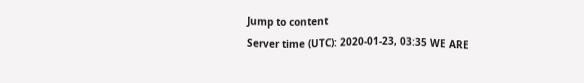Jump to content
Server time (UTC): 2020-01-23, 03:35 WE ARE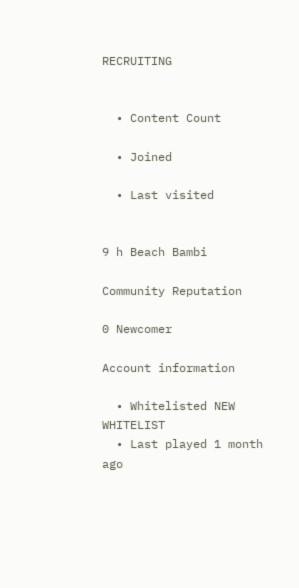RECRUITING


  • Content Count

  • Joined

  • Last visited


9 h Beach Bambi

Community Reputation

0 Newcomer

Account information

  • Whitelisted NEW WHITELIST
  • Last played 1 month ago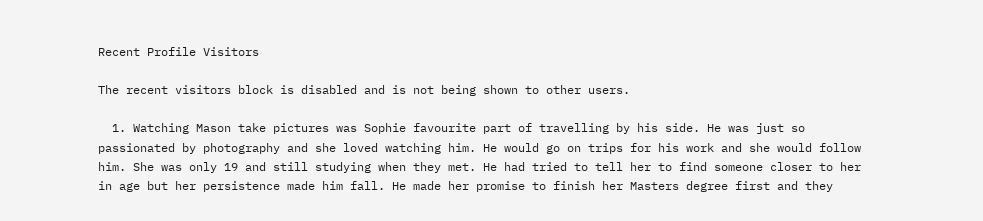Recent Profile Visitors

The recent visitors block is disabled and is not being shown to other users.

  1. Watching Mason take pictures was Sophie favourite part of travelling by his side. He was just so passionated by photography and she loved watching him. He would go on trips for his work and she would follow him. She was only 19 and still studying when they met. He had tried to tell her to find someone closer to her in age but her persistence made him fall. He made her promise to finish her Masters degree first and they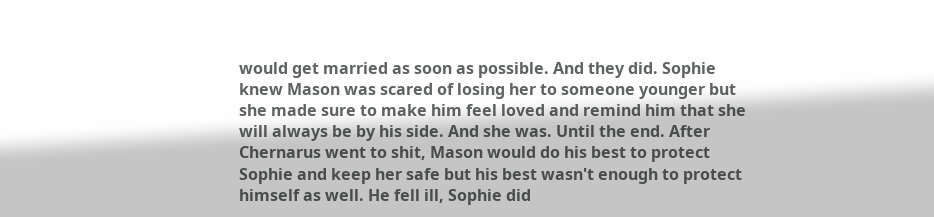would get married as soon as possible. And they did. Sophie knew Mason was scared of losing her to someone younger but she made sure to make him feel loved and remind him that she will always be by his side. And she was. Until the end. After Chernarus went to shit, Mason would do his best to protect Sophie and keep her safe but his best wasn't enough to protect himself as well. He fell ill, Sophie did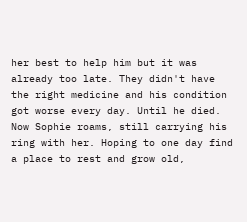her best to help him but it was already too late. They didn't have the right medicine and his condition got worse every day. Until he died. Now Sophie roams, still carrying his ring with her. Hoping to one day find a place to rest and grow old,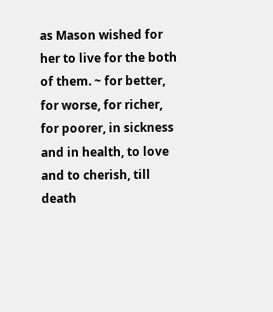as Mason wished for her to live for the both of them. ~ for better, for worse, for richer, for poorer, in sickness and in health, to love and to cherish, till death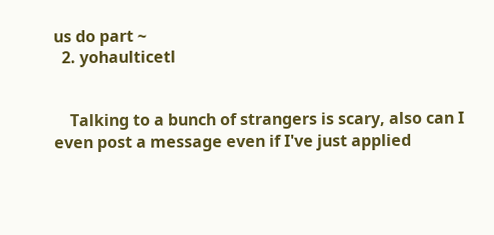us do part ~
  2. yohaulticetl


    Talking to a bunch of strangers is scary, also can I even post a message even if I've just applied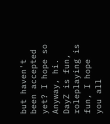but haven't been accepted yet? I hope so Anyway, hi. DayZ is fun, roleplaying is fun, I hope you all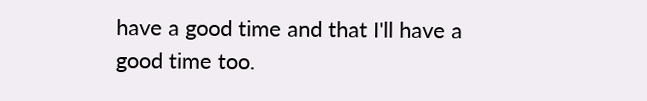have a good time and that I'll have a good time too.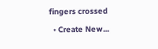fingers crossed
  • Create New...